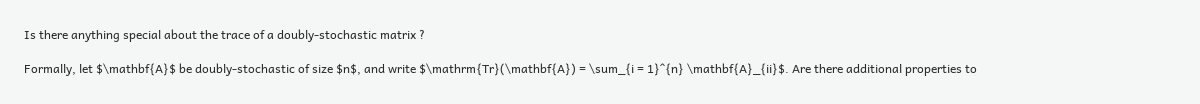Is there anything special about the trace of a doubly-stochastic matrix ?

Formally, let $\mathbf{A}$ be doubly-stochastic of size $n$, and write $\mathrm{Tr}(\mathbf{A}) = \sum_{i = 1}^{n} \mathbf{A}_{ii}$. Are there additional properties to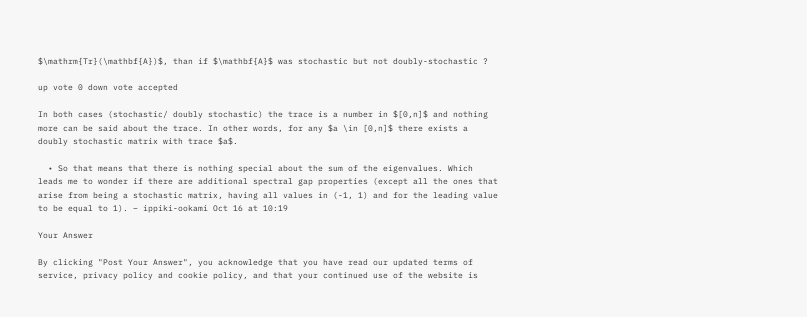$\mathrm{Tr}(\mathbf{A})$, than if $\mathbf{A}$ was stochastic but not doubly-stochastic ?

up vote 0 down vote accepted

In both cases (stochastic/ doubly stochastic) the trace is a number in $[0,n]$ and nothing more can be said about the trace. In other words, for any $a \in [0,n]$ there exists a doubly stochastic matrix with trace $a$.

  • So that means that there is nothing special about the sum of the eigenvalues. Which leads me to wonder if there are additional spectral gap properties (except all the ones that arise from being a stochastic matrix, having all values in (-1, 1) and for the leading value to be equal to 1). – ippiki-ookami Oct 16 at 10:19

Your Answer

By clicking "Post Your Answer", you acknowledge that you have read our updated terms of service, privacy policy and cookie policy, and that your continued use of the website is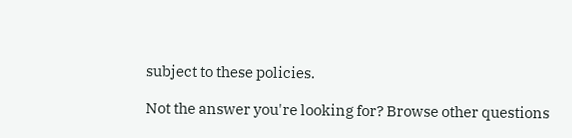subject to these policies.

Not the answer you're looking for? Browse other questions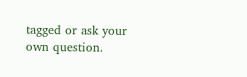tagged or ask your own question.